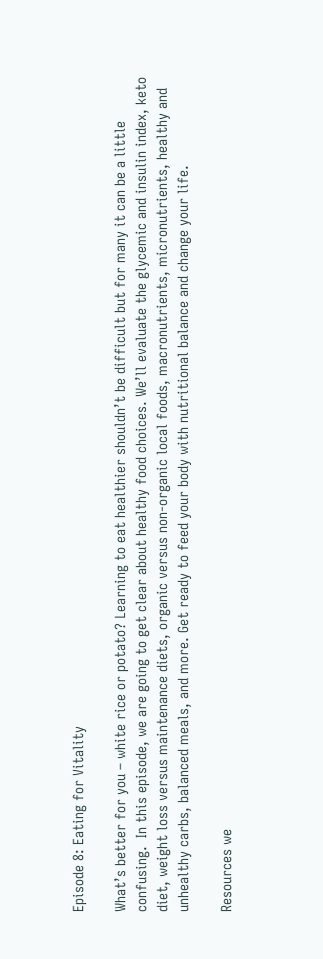Episode 8: Eating for Vitality

What’s better for you – white rice or potato? Learning to eat healthier shouldn’t be difficult but for many it can be a little confusing.  In this episode, we are going to get clear about healthy food choices. We’ll evaluate the glycemic and insulin index, keto diet, weight loss versus maintenance diets, organic versus non-organic local foods, macronutrients, micronutrients, healthy and unhealthy carbs, balanced meals, and more. Get ready to feed your body with nutritional balance and change your life.

Resources we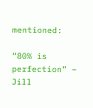mentioned:

“80% is perfection” – Jill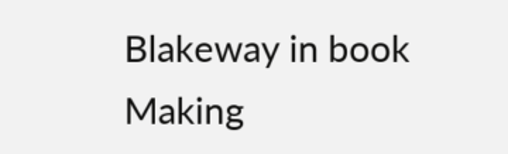Blakeway in book Making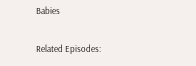Babies

Related Episodes: